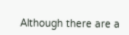Although there are a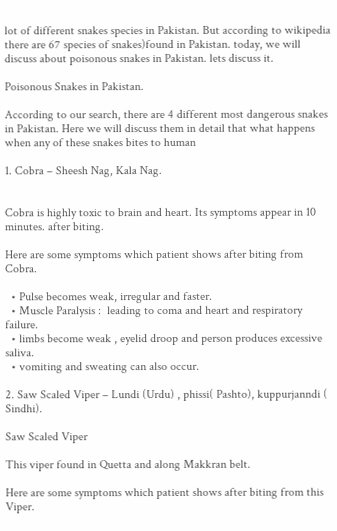lot of different snakes species in Pakistan. But according to wikipedia there are 67 species of snakes)found in Pakistan. today, we will discuss about poisonous snakes in Pakistan. lets discuss it.

Poisonous Snakes in Pakistan.

According to our search, there are 4 different most dangerous snakes in Pakistan. Here we will discuss them in detail that what happens when any of these snakes bites to human

1. Cobra – Sheesh Nag, Kala Nag.


Cobra is highly toxic to brain and heart. Its symptoms appear in 10 minutes. after biting.

Here are some symptoms which patient shows after biting from Cobra.

  • Pulse becomes weak, irregular and faster.
  • Muscle Paralysis :  leading to coma and heart and respiratory failure.
  • limbs become weak , eyelid droop and person produces excessive saliva.
  • vomiting and sweating can also occur.

2. Saw Scaled Viper – Lundi (Urdu) , phissi( Pashto), kuppurjanndi ( Sindhi).

Saw Scaled Viper

This viper found in Quetta and along Makkran belt.

Here are some symptoms which patient shows after biting from this Viper.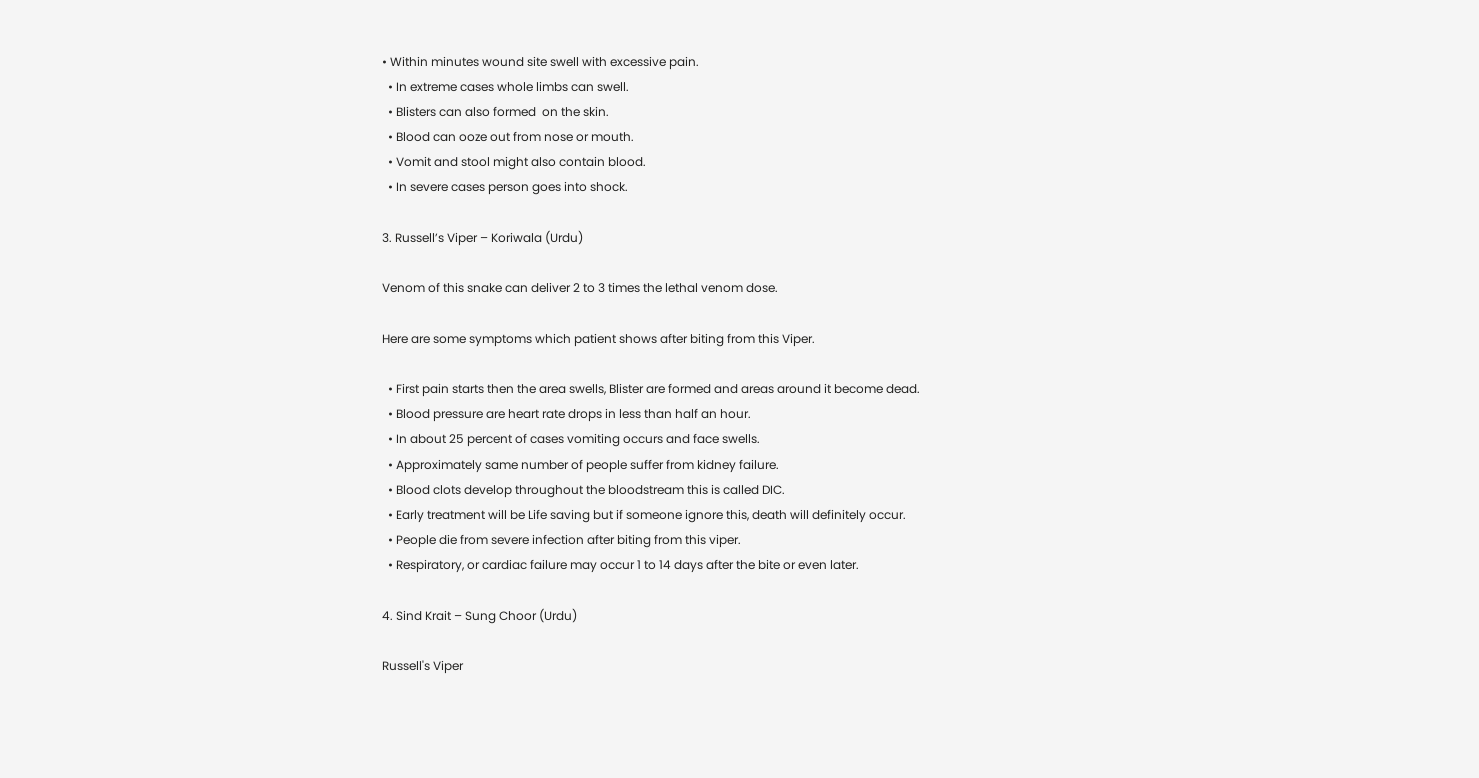• Within minutes wound site swell with excessive pain.
  • In extreme cases whole limbs can swell.
  • Blisters can also formed  on the skin.
  • Blood can ooze out from nose or mouth.
  • Vomit and stool might also contain blood.
  • In severe cases person goes into shock.

3. Russell’s Viper – Koriwala (Urdu)

Venom of this snake can deliver 2 to 3 times the lethal venom dose.

Here are some symptoms which patient shows after biting from this Viper.

  • First pain starts then the area swells, Blister are formed and areas around it become dead.
  • Blood pressure are heart rate drops in less than half an hour.
  • In about 25 percent of cases vomiting occurs and face swells.
  • Approximately same number of people suffer from kidney failure.
  • Blood clots develop throughout the bloodstream this is called DIC.
  • Early treatment will be Life saving but if someone ignore this, death will definitely occur.
  • People die from severe infection after biting from this viper.
  • Respiratory, or cardiac failure may occur 1 to 14 days after the bite or even later.

4. Sind Krait – Sung Choor (Urdu)

Russell's Viper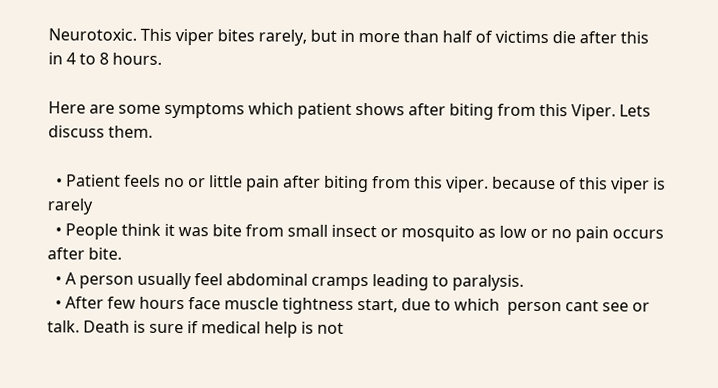Neurotoxic. This viper bites rarely, but in more than half of victims die after this in 4 to 8 hours.

Here are some symptoms which patient shows after biting from this Viper. Lets discuss them.

  • Patient feels no or little pain after biting from this viper. because of this viper is rarely
  • People think it was bite from small insect or mosquito as low or no pain occurs after bite.
  • A person usually feel abdominal cramps leading to paralysis.
  • After few hours face muscle tightness start, due to which  person cant see or talk. Death is sure if medical help is not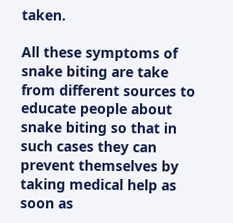taken.

All these symptoms of snake biting are take from different sources to educate people about snake biting so that in such cases they can prevent themselves by taking medical help as soon as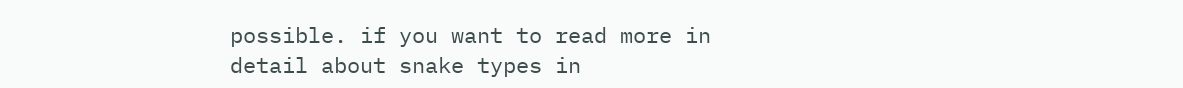possible. if you want to read more in detail about snake types in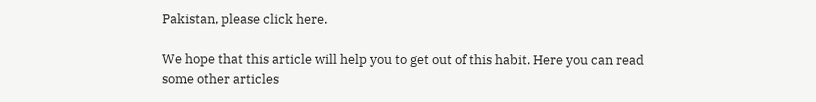Pakistan, please click here.

We hope that this article will help you to get out of this habit. Here you can read some other articles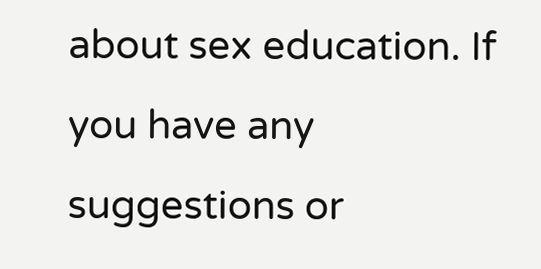about sex education. If you have any suggestions or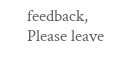feedback, Please leave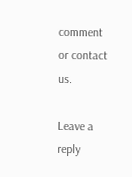comment or contact us.

Leave a reply